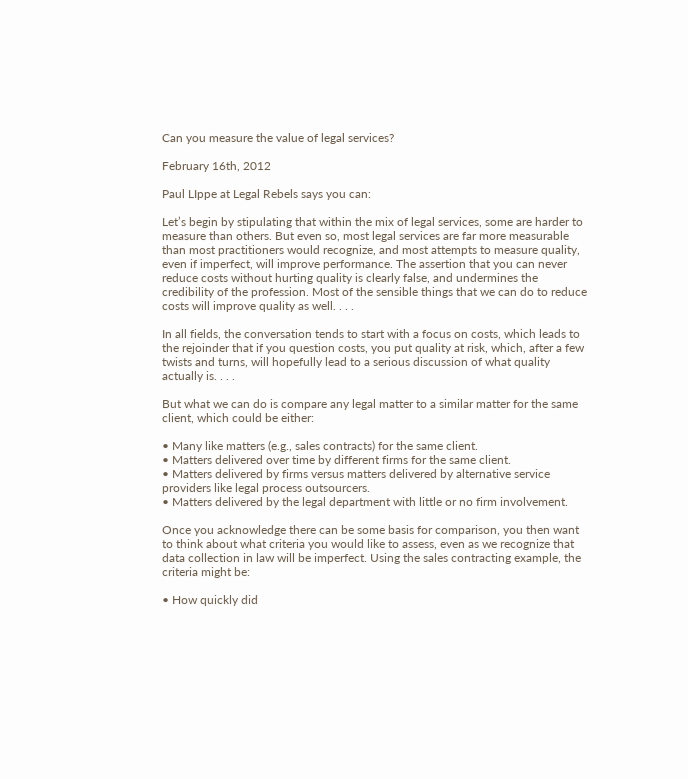Can you measure the value of legal services?

February 16th, 2012

Paul LIppe at Legal Rebels says you can:

Let’s begin by stipulating that within the mix of legal services, some are harder to measure than others. But even so, most legal services are far more measurable than most practitioners would recognize, and most attempts to measure quality, even if imperfect, will improve performance. The assertion that you can never reduce costs without hurting quality is clearly false, and undermines the credibility of the profession. Most of the sensible things that we can do to reduce costs will improve quality as well. . . .

In all fields, the conversation tends to start with a focus on costs, which leads to the rejoinder that if you question costs, you put quality at risk, which, after a few twists and turns, will hopefully lead to a serious discussion of what quality actually is. . . .

But what we can do is compare any legal matter to a similar matter for the same client, which could be either:

• Many like matters (e.g., sales contracts) for the same client.
• Matters delivered over time by different firms for the same client.
• Matters delivered by firms versus matters delivered by alternative service providers like legal process outsourcers.
• Matters delivered by the legal department with little or no firm involvement.

Once you acknowledge there can be some basis for comparison, you then want to think about what criteria you would like to assess, even as we recognize that data collection in law will be imperfect. Using the sales contracting example, the criteria might be:

• How quickly did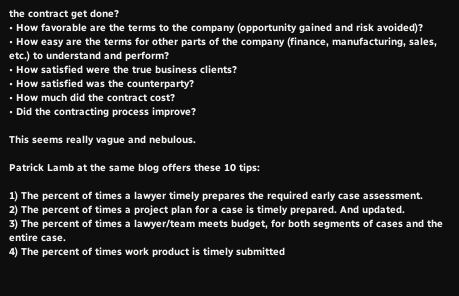the contract get done?
• How favorable are the terms to the company (opportunity gained and risk avoided)?
• How easy are the terms for other parts of the company (finance, manufacturing, sales, etc.) to understand and perform?
• How satisfied were the true business clients?
• How satisfied was the counterparty?
• How much did the contract cost?
• Did the contracting process improve?

This seems really vague and nebulous.

Patrick Lamb at the same blog offers these 10 tips:

1) The percent of times a lawyer timely prepares the required early case assessment.
2) The percent of times a project plan for a case is timely prepared. And updated.
3) The percent of times a lawyer/team meets budget, for both segments of cases and the entire case.
4) The percent of times work product is timely submitted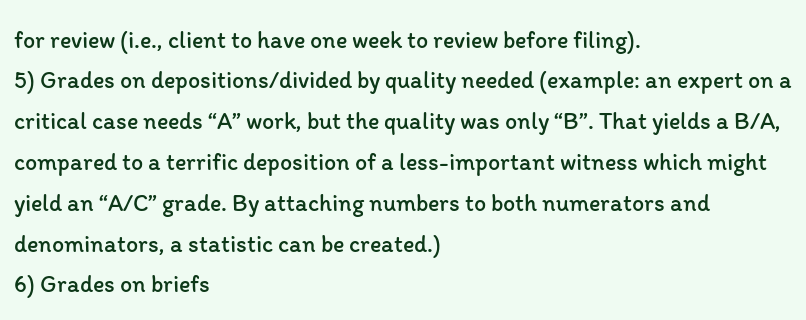for review (i.e., client to have one week to review before filing).
5) Grades on depositions/divided by quality needed (example: an expert on a critical case needs “A” work, but the quality was only “B”. That yields a B/A, compared to a terrific deposition of a less-important witness which might yield an “A/C” grade. By attaching numbers to both numerators and denominators, a statistic can be created.)
6) Grades on briefs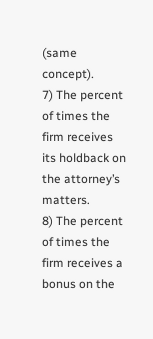(same concept).
7) The percent of times the firm receives its holdback on the attorney’s matters.
8) The percent of times the firm receives a bonus on the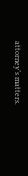attorney’s matters.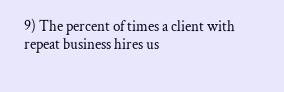9) The percent of times a client with repeat business hires us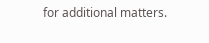for additional matters.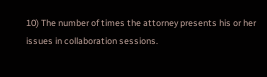10) The number of times the attorney presents his or her issues in collaboration sessions.